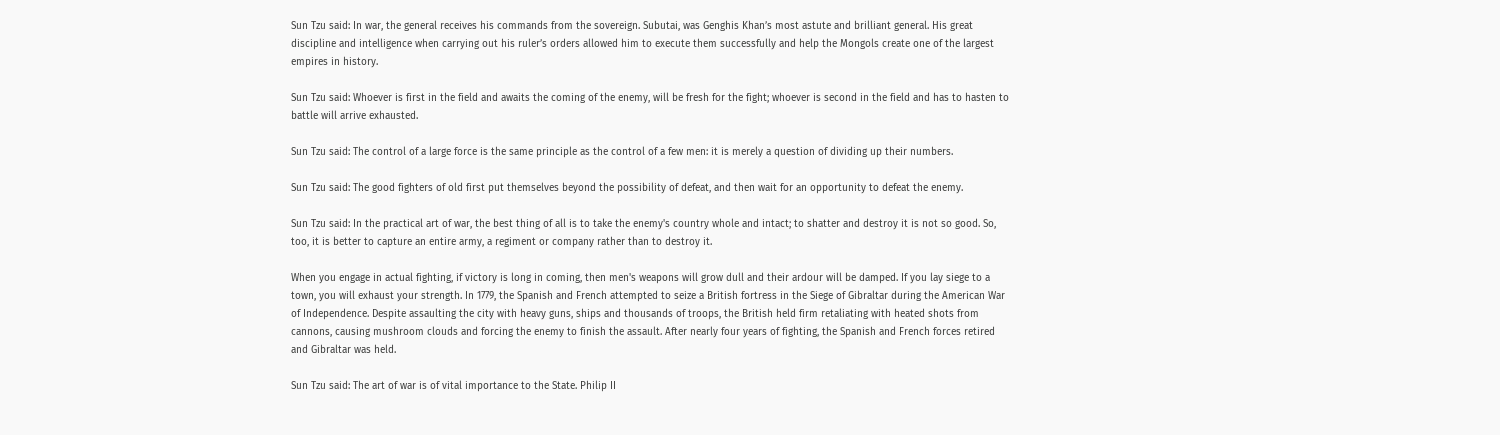Sun Tzu said: In war, the general receives his commands from the sovereign. Subutai, was Genghis Khan’s most astute and brilliant general. His great discipline and intelligence when carrying out his ruler’s orders allowed him to execute them successfully and help the Mongols create one of the largest empires in history.

Sun Tzu said: Whoever is first in the field and awaits the coming of the enemy, will be fresh for the fight; whoever is second in the field and has to hasten to battle will arrive exhausted.

Sun Tzu said: The control of a large force is the same principle as the control of a few men: it is merely a question of dividing up their numbers.

Sun Tzu said: The good fighters of old first put themselves beyond the possibility of defeat, and then wait for an opportunity to defeat the enemy.

Sun Tzu said: In the practical art of war, the best thing of all is to take the enemy's country whole and intact; to shatter and destroy it is not so good. So, too, it is better to capture an entire army, a regiment or company rather than to destroy it.

When you engage in actual fighting, if victory is long in coming, then men's weapons will grow dull and their ardour will be damped. If you lay siege to a town, you will exhaust your strength. In 1779, the Spanish and French attempted to seize a British fortress in the Siege of Gibraltar during the American War of Independence. Despite assaulting the city with heavy guns, ships and thousands of troops, the British held firm retaliating with heated shots from cannons, causing mushroom clouds and forcing the enemy to finish the assault. After nearly four years of fighting, the Spanish and French forces retired and Gibraltar was held.

Sun Tzu said: The art of war is of vital importance to the State. Philip II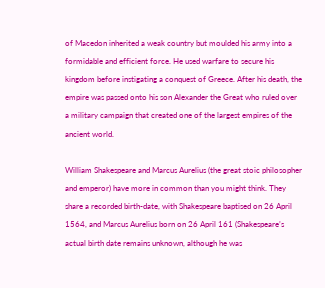of Macedon inherited a weak country but moulded his army into a formidable and efficient force. He used warfare to secure his kingdom before instigating a conquest of Greece. After his death, the empire was passed onto his son Alexander the Great who ruled over a military campaign that created one of the largest empires of the ancient world.

William Shakespeare and Marcus Aurelius (the great stoic philosopher and emperor) have more in common than you might think. They share a recorded birth-date, with Shakespeare baptised on 26 April 1564, and Marcus Aurelius born on 26 April 161 (Shakespeare’s actual birth date remains unknown, although he was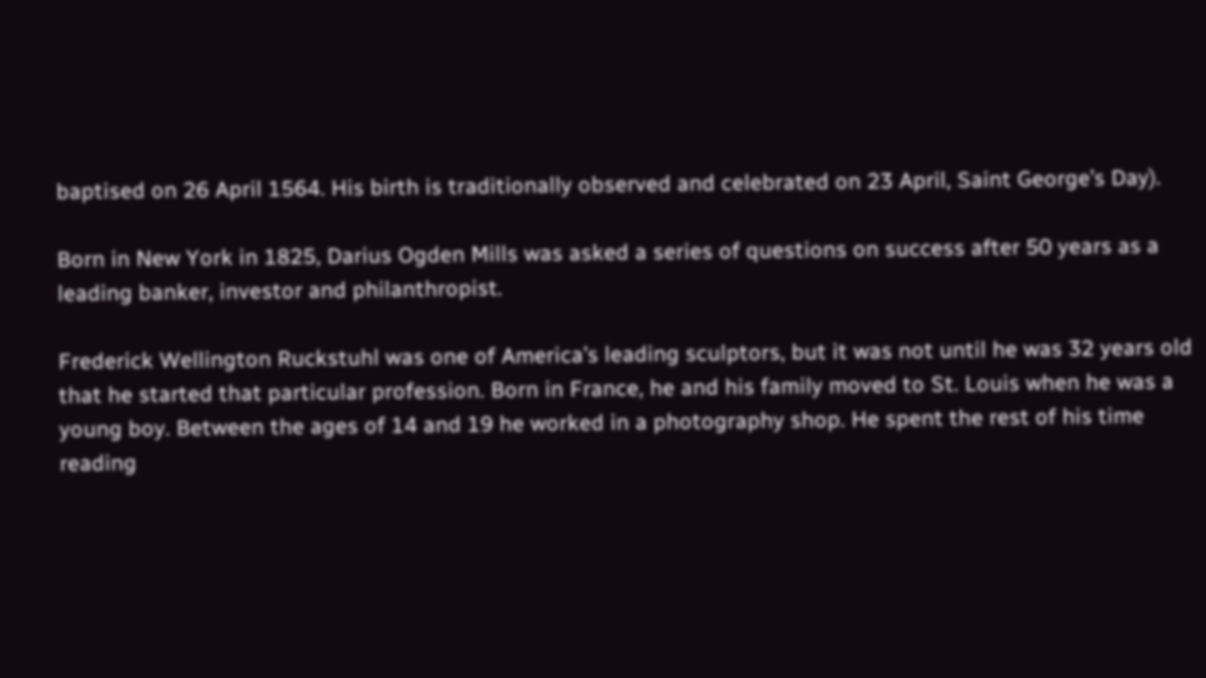baptised on 26 April 1564. His birth is traditionally observed and celebrated on 23 April, Saint George’s Day).

Born in New York in 1825, Darius Ogden Mills was asked a series of questions on success after 50 years as a leading banker, investor and philanthropist.

Frederick Wellington Ruckstuhl was one of America’s leading sculptors, but it was not until he was 32 years old that he started that particular profession. Born in France, he and his family moved to St. Louis when he was a young boy. Between the ages of 14 and 19 he worked in a photography shop. He spent the rest of his time reading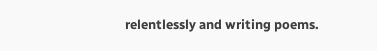relentlessly and writing poems.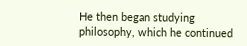He then began studying philosophy, which he continued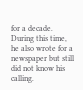for a decade. During this time, he also wrote for a newspaper but still did not know his calling.